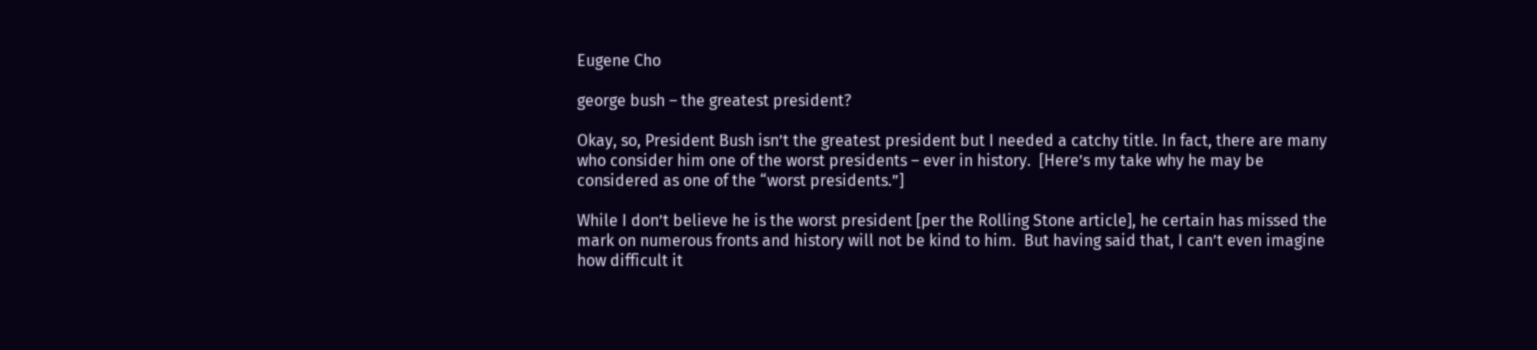Eugene Cho

george bush – the greatest president?

Okay, so, President Bush isn’t the greatest president but I needed a catchy title. In fact, there are many who consider him one of the worst presidents – ever in history.  [Here’s my take why he may be considered as one of the “worst presidents.”]

While I don’t believe he is the worst president [per the Rolling Stone article], he certain has missed the mark on numerous fronts and history will not be kind to him.  But having said that, I can’t even imagine how difficult it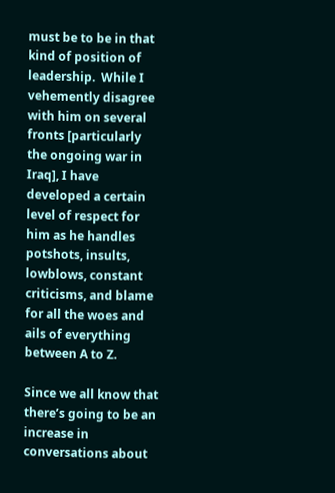must be to be in that kind of position of leadership.  While I vehemently disagree with him on several fronts [particularly the ongoing war in Iraq], I have developed a certain level of respect for him as he handles potshots, insults, lowblows, constant criticisms, and blame for all the woes and ails of everything between A to Z.

Since we all know that there’s going to be an increase in conversations about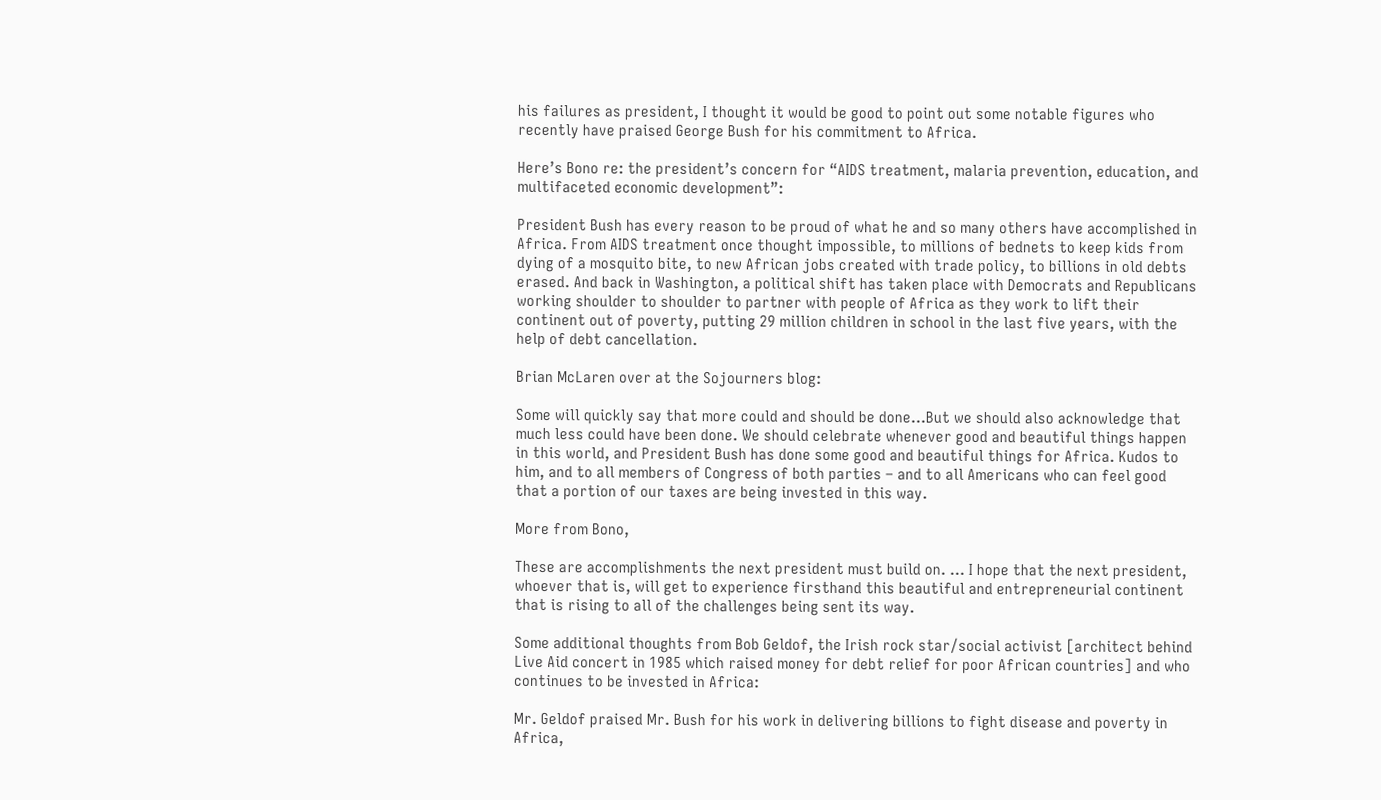his failures as president, I thought it would be good to point out some notable figures who recently have praised George Bush for his commitment to Africa.

Here’s Bono re: the president’s concern for “AIDS treatment, malaria prevention, education, and multifaceted economic development”:

President Bush has every reason to be proud of what he and so many others have accomplished in Africa. From AIDS treatment once thought impossible, to millions of bednets to keep kids from dying of a mosquito bite, to new African jobs created with trade policy, to billions in old debts erased. And back in Washington, a political shift has taken place with Democrats and Republicans working shoulder to shoulder to partner with people of Africa as they work to lift their continent out of poverty, putting 29 million children in school in the last five years, with the help of debt cancellation.

Brian McLaren over at the Sojourners blog:

Some will quickly say that more could and should be done…But we should also acknowledge that much less could have been done. We should celebrate whenever good and beautiful things happen in this world, and President Bush has done some good and beautiful things for Africa. Kudos to him, and to all members of Congress of both parties – and to all Americans who can feel good that a portion of our taxes are being invested in this way.

More from Bono,

These are accomplishments the next president must build on. … I hope that the next president, whoever that is, will get to experience firsthand this beautiful and entrepreneurial continent that is rising to all of the challenges being sent its way.

Some additional thoughts from Bob Geldof, the Irish rock star/social activist [architect behind Live Aid concert in 1985 which raised money for debt relief for poor African countries] and who continues to be invested in Africa:

Mr. Geldof praised Mr. Bush for his work in delivering billions to fight disease and poverty in Africa,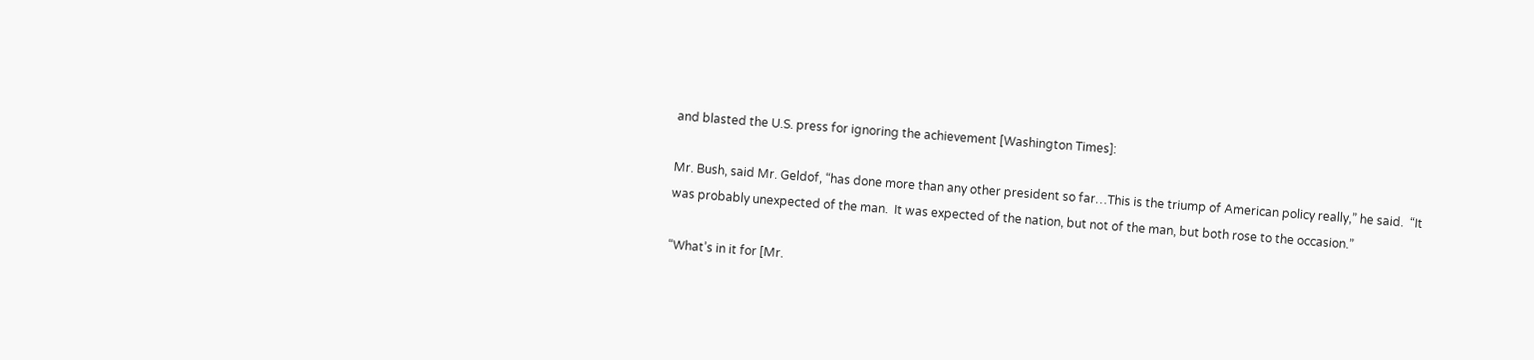and blasted the U.S. press for ignoring the achievement [Washington Times]:

Mr. Bush, said Mr. Geldof, “has done more than any other president so far…This is the triump of American policy really,” he said.  “It was probably unexpected of the man.  It was expected of the nation, but not of the man, but both rose to the occasion.”

“What’s in it for [Mr.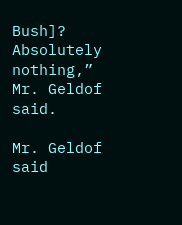Bush]?  Absolutely nothing,” Mr. Geldof said.

Mr. Geldof said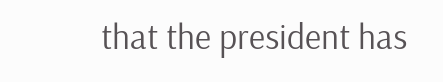that the president has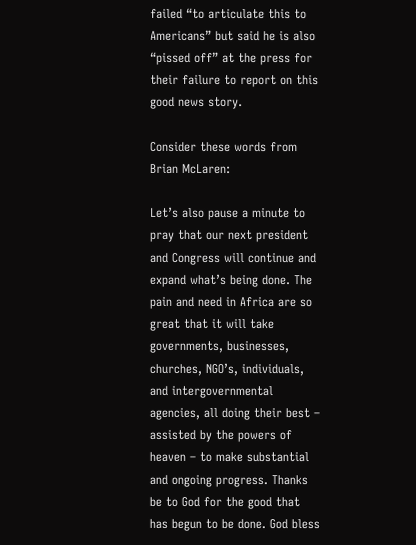failed “to articulate this to Americans” but said he is also “pissed off” at the press for their failure to report on this good news story.

Consider these words from Brian McLaren:

Let’s also pause a minute to pray that our next president and Congress will continue and expand what’s being done. The pain and need in Africa are so great that it will take governments, businesses, churches, NGO’s, individuals, and intergovernmental agencies, all doing their best – assisted by the powers of heaven – to make substantial and ongoing progress. Thanks be to God for the good that has begun to be done. God bless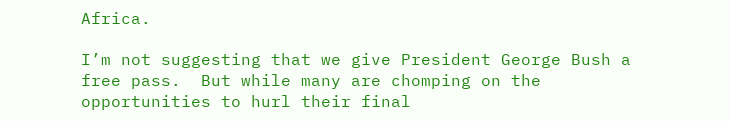Africa.

I’m not suggesting that we give President George Bush a free pass.  But while many are chomping on the opportunities to hurl their final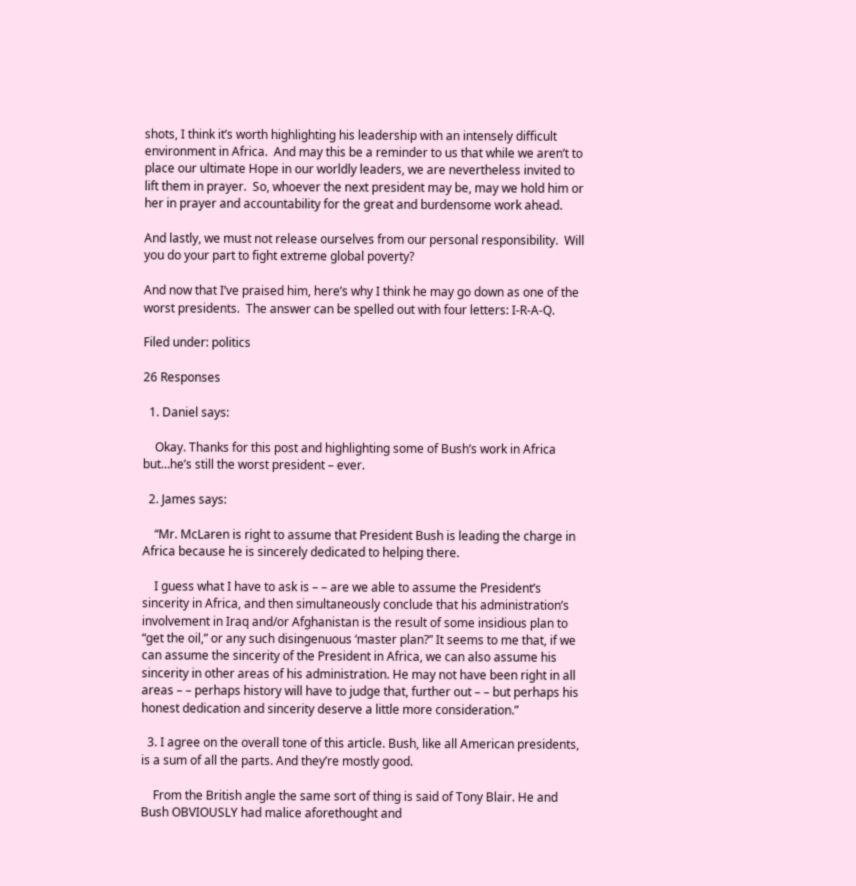shots, I think it’s worth highlighting his leadership with an intensely difficult environment in Africa.  And may this be a reminder to us that while we aren’t to place our ultimate Hope in our worldly leaders, we are nevertheless invited to lift them in prayer.  So, whoever the next president may be, may we hold him or her in prayer and accountability for the great and burdensome work ahead.

And lastly, we must not release ourselves from our personal responsibility.  Will you do your part to fight extreme global poverty?

And now that I’ve praised him, here’s why I think he may go down as one of the worst presidents.  The answer can be spelled out with four letters: I-R-A-Q.

Filed under: politics

26 Responses

  1. Daniel says:

    Okay. Thanks for this post and highlighting some of Bush’s work in Africa but…he’s still the worst president – ever.

  2. James says:

    “Mr. McLaren is right to assume that President Bush is leading the charge in Africa because he is sincerely dedicated to helping there.

    I guess what I have to ask is – – are we able to assume the President’s sincerity in Africa, and then simultaneously conclude that his administration’s involvement in Iraq and/or Afghanistan is the result of some insidious plan to “get the oil,” or any such disingenuous ‘master plan?” It seems to me that, if we can assume the sincerity of the President in Africa, we can also assume his sincerity in other areas of his administration. He may not have been right in all areas – – perhaps history will have to judge that, further out – – but perhaps his honest dedication and sincerity deserve a little more consideration.”

  3. I agree on the overall tone of this article. Bush, like all American presidents, is a sum of all the parts. And they’re mostly good.

    From the British angle the same sort of thing is said of Tony Blair. He and Bush OBVIOUSLY had malice aforethought and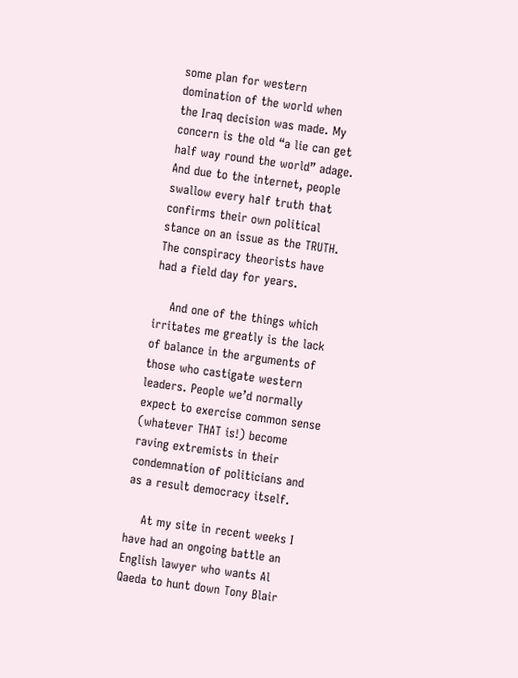some plan for western domination of the world when the Iraq decision was made. My concern is the old “a lie can get half way round the world” adage. And due to the internet, people swallow every half truth that confirms their own political stance on an issue as the TRUTH. The conspiracy theorists have had a field day for years.

    And one of the things which irritates me greatly is the lack of balance in the arguments of those who castigate western leaders. People we’d normally expect to exercise common sense (whatever THAT is!) become raving extremists in their condemnation of politicians and as a result democracy itself.

    At my site in recent weeks I have had an ongoing battle an English lawyer who wants Al Qaeda to hunt down Tony Blair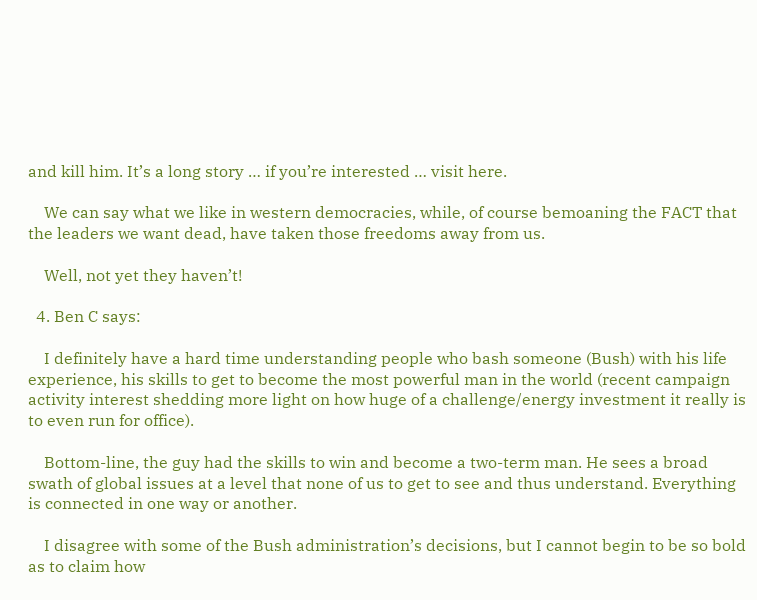and kill him. It’s a long story … if you’re interested … visit here.

    We can say what we like in western democracies, while, of course bemoaning the FACT that the leaders we want dead, have taken those freedoms away from us.

    Well, not yet they haven’t!

  4. Ben C says:

    I definitely have a hard time understanding people who bash someone (Bush) with his life experience, his skills to get to become the most powerful man in the world (recent campaign activity interest shedding more light on how huge of a challenge/energy investment it really is to even run for office).

    Bottom-line, the guy had the skills to win and become a two-term man. He sees a broad swath of global issues at a level that none of us to get to see and thus understand. Everything is connected in one way or another.

    I disagree with some of the Bush administration’s decisions, but I cannot begin to be so bold as to claim how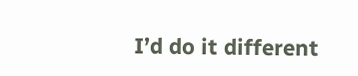I’d do it different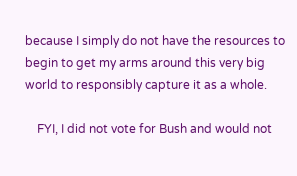because I simply do not have the resources to begin to get my arms around this very big world to responsibly capture it as a whole.

    FYI, I did not vote for Bush and would not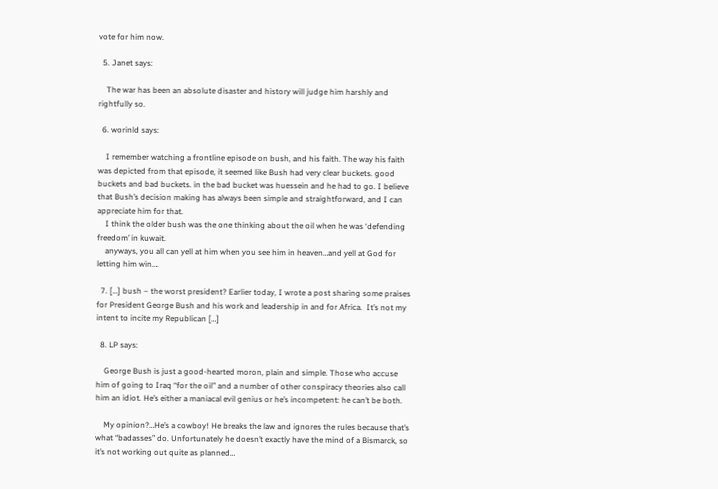vote for him now.

  5. Janet says:

    The war has been an absolute disaster and history will judge him harshly and rightfully so.

  6. worinld says:

    I remember watching a frontline episode on bush, and his faith. The way his faith was depicted from that episode, it seemed like Bush had very clear buckets. good buckets and bad buckets. in the bad bucket was huessein and he had to go. I believe that Bush’s decision making has always been simple and straightforward, and I can appreciate him for that.
    I think the older bush was the one thinking about the oil when he was ‘defending freedom’ in kuwait.
    anyways, you all can yell at him when you see him in heaven…and yell at God for letting him win….

  7. […] bush – the worst president? Earlier today, I wrote a post sharing some praises for President George Bush and his work and leadership in and for Africa.  It’s not my intent to incite my Republican […]

  8. LP says:

    George Bush is just a good-hearted moron, plain and simple. Those who accuse him of going to Iraq “for the oil” and a number of other conspiracy theories also call him an idiot. He’s either a maniacal evil genius or he’s incompetent: he can’t be both.

    My opinion?…He’s a cowboy! He breaks the law and ignores the rules because that’s what “badasses” do. Unfortunately he doesn’t exactly have the mind of a Bismarck, so it’s not working out quite as planned…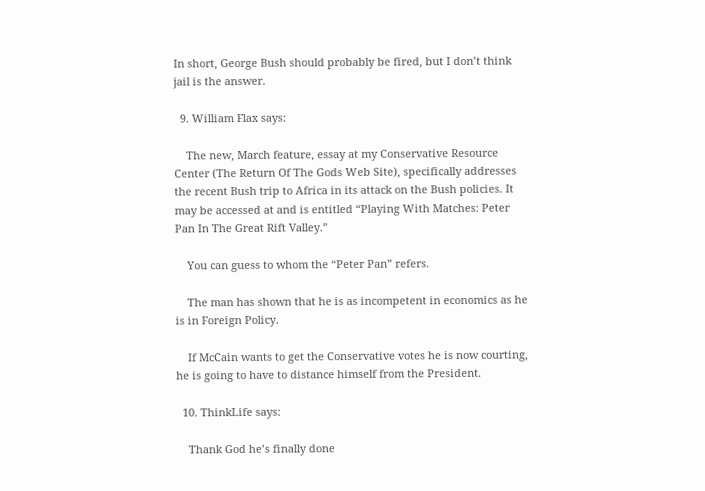In short, George Bush should probably be fired, but I don’t think jail is the answer.

  9. William Flax says:

    The new, March feature, essay at my Conservative Resource Center (The Return Of The Gods Web Site), specifically addresses the recent Bush trip to Africa in its attack on the Bush policies. It may be accessed at and is entitled “Playing With Matches: Peter Pan In The Great Rift Valley.”

    You can guess to whom the “Peter Pan” refers.

    The man has shown that he is as incompetent in economics as he is in Foreign Policy.

    If McCain wants to get the Conservative votes he is now courting, he is going to have to distance himself from the President.

  10. ThinkLife says:

    Thank God he’s finally done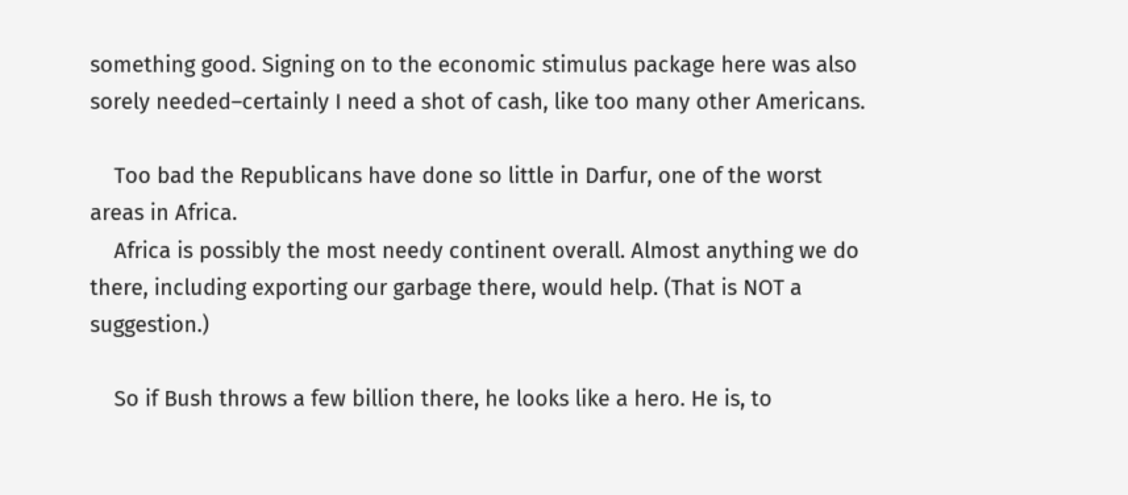something good. Signing on to the economic stimulus package here was also sorely needed–certainly I need a shot of cash, like too many other Americans.

    Too bad the Republicans have done so little in Darfur, one of the worst areas in Africa.
    Africa is possibly the most needy continent overall. Almost anything we do there, including exporting our garbage there, would help. (That is NOT a suggestion.)

    So if Bush throws a few billion there, he looks like a hero. He is, to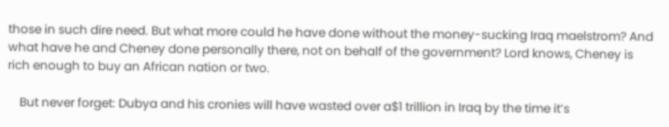those in such dire need. But what more could he have done without the money-sucking Iraq maelstrom? And what have he and Cheney done personally there, not on behalf of the government? Lord knows, Cheney is rich enough to buy an African nation or two.

    But never forget: Dubya and his cronies will have wasted over a$1 trillion in Iraq by the time it’s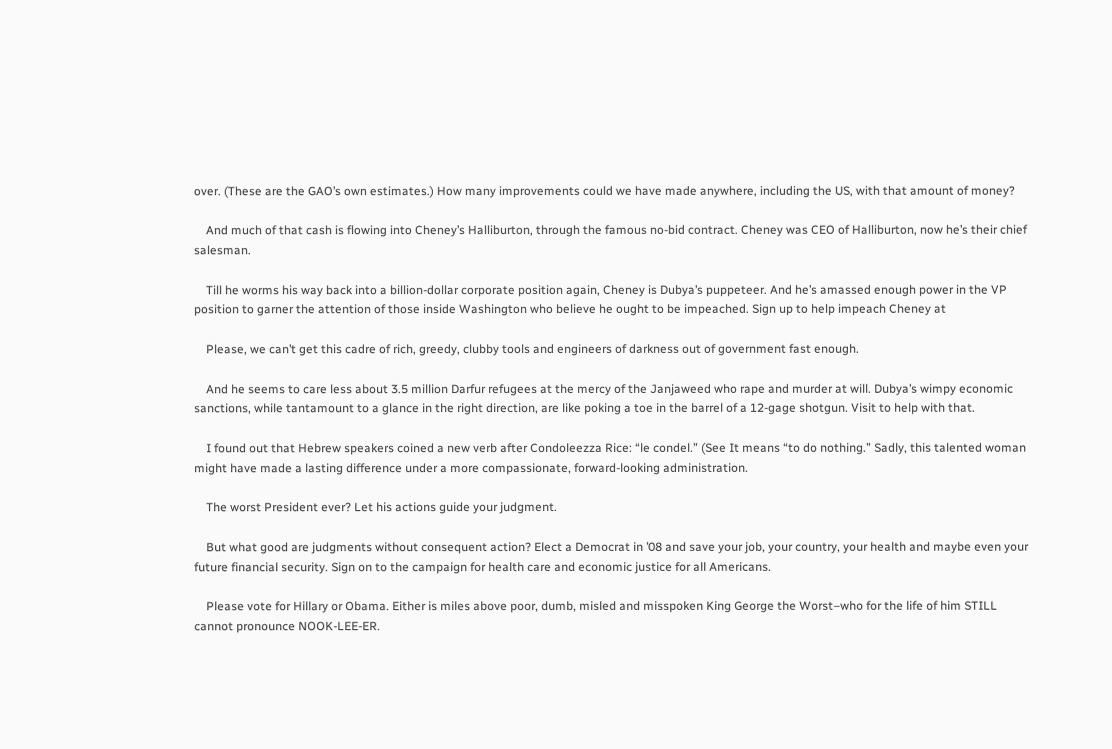over. (These are the GAO’s own estimates.) How many improvements could we have made anywhere, including the US, with that amount of money?

    And much of that cash is flowing into Cheney’s Halliburton, through the famous no-bid contract. Cheney was CEO of Halliburton, now he’s their chief salesman.

    Till he worms his way back into a billion-dollar corporate position again, Cheney is Dubya’s puppeteer. And he’s amassed enough power in the VP position to garner the attention of those inside Washington who believe he ought to be impeached. Sign up to help impeach Cheney at

    Please, we can’t get this cadre of rich, greedy, clubby tools and engineers of darkness out of government fast enough.

    And he seems to care less about 3.5 million Darfur refugees at the mercy of the Janjaweed who rape and murder at will. Dubya’s wimpy economic sanctions, while tantamount to a glance in the right direction, are like poking a toe in the barrel of a 12-gage shotgun. Visit to help with that.

    I found out that Hebrew speakers coined a new verb after Condoleezza Rice: “le condel.” (See It means “to do nothing.” Sadly, this talented woman might have made a lasting difference under a more compassionate, forward-looking administration.

    The worst President ever? Let his actions guide your judgment.

    But what good are judgments without consequent action? Elect a Democrat in ’08 and save your job, your country, your health and maybe even your future financial security. Sign on to the campaign for health care and economic justice for all Americans.

    Please vote for Hillary or Obama. Either is miles above poor, dumb, misled and misspoken King George the Worst–who for the life of him STILL cannot pronounce NOOK-LEE-ER.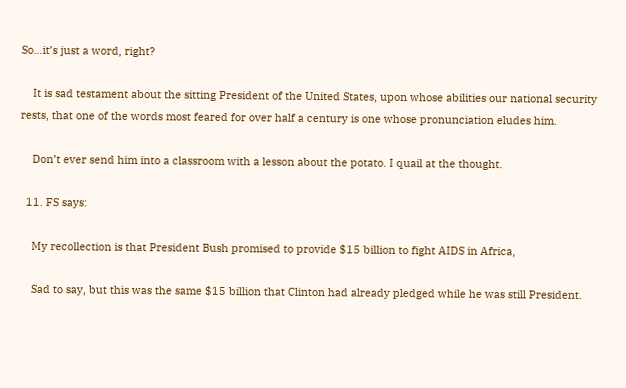So…it’s just a word, right?

    It is sad testament about the sitting President of the United States, upon whose abilities our national security rests, that one of the words most feared for over half a century is one whose pronunciation eludes him.

    Don’t ever send him into a classroom with a lesson about the potato. I quail at the thought.

  11. FS says:

    My recollection is that President Bush promised to provide $15 billion to fight AIDS in Africa,

    Sad to say, but this was the same $15 billion that Clinton had already pledged while he was still President.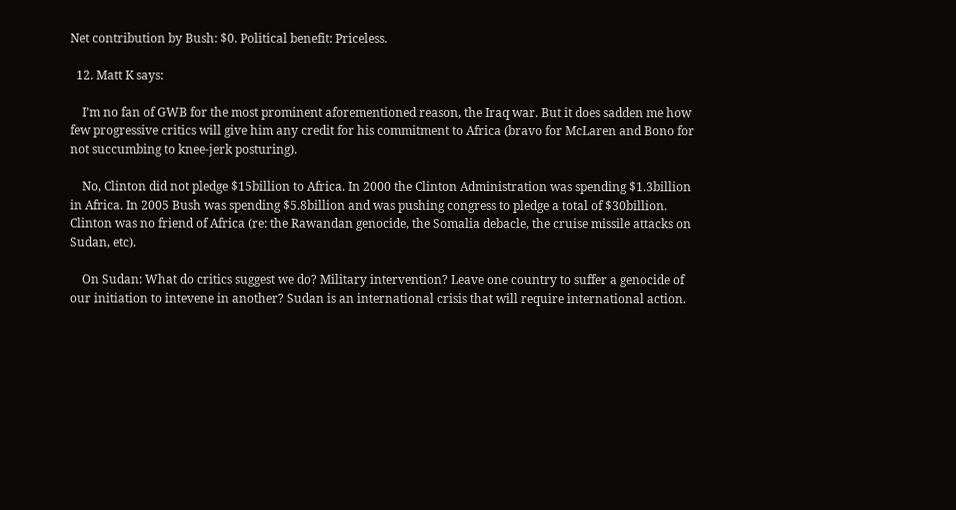Net contribution by Bush: $0. Political benefit: Priceless.

  12. Matt K says:

    I’m no fan of GWB for the most prominent aforementioned reason, the Iraq war. But it does sadden me how few progressive critics will give him any credit for his commitment to Africa (bravo for McLaren and Bono for not succumbing to knee-jerk posturing).

    No, Clinton did not pledge $15billion to Africa. In 2000 the Clinton Administration was spending $1.3billion in Africa. In 2005 Bush was spending $5.8billion and was pushing congress to pledge a total of $30billion. Clinton was no friend of Africa (re: the Rawandan genocide, the Somalia debacle, the cruise missile attacks on Sudan, etc).

    On Sudan: What do critics suggest we do? Military intervention? Leave one country to suffer a genocide of our initiation to intevene in another? Sudan is an international crisis that will require international action.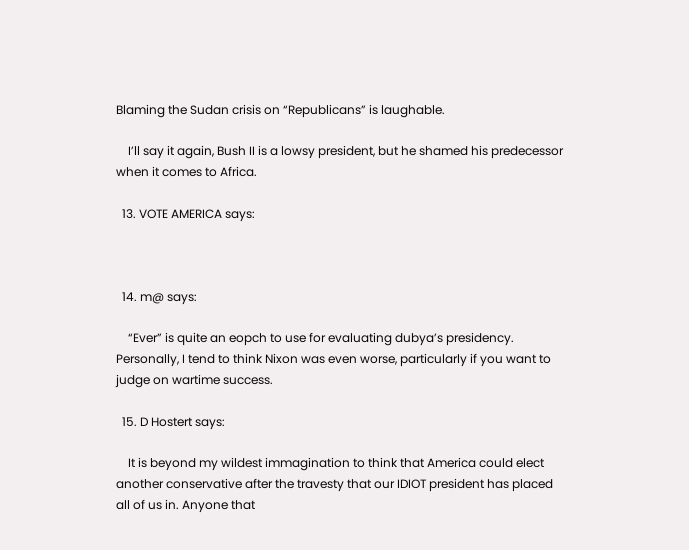Blaming the Sudan crisis on “Republicans” is laughable.

    I’ll say it again, Bush II is a lowsy president, but he shamed his predecessor when it comes to Africa.

  13. VOTE AMERICA says:



  14. m@ says:

    “Ever” is quite an eopch to use for evaluating dubya’s presidency. Personally, I tend to think Nixon was even worse, particularly if you want to judge on wartime success.

  15. D Hostert says:

    It is beyond my wildest immagination to think that America could elect another conservative after the travesty that our IDIOT president has placed all of us in. Anyone that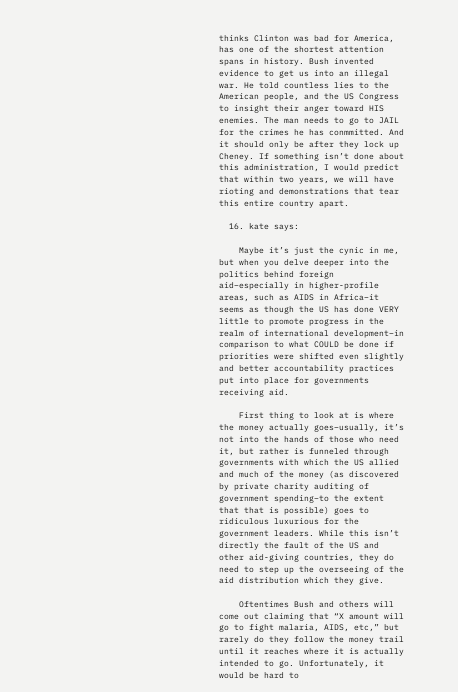thinks Clinton was bad for America, has one of the shortest attention spans in history. Bush invented evidence to get us into an illegal war. He told countless lies to the American people, and the US Congress to insight their anger toward HIS enemies. The man needs to go to JAIL for the crimes he has conmmitted. And it should only be after they lock up Cheney. If something isn’t done about this administration, I would predict that within two years, we will have rioting and demonstrations that tear this entire country apart.

  16. kate says:

    Maybe it’s just the cynic in me, but when you delve deeper into the politics behind foreign aid–especially in higher-profile areas, such as AIDS in Africa–it seems as though the US has done VERY little to promote progress in the realm of international development–in comparison to what COULD be done if priorities were shifted even slightly and better accountability practices put into place for governments receiving aid.

    First thing to look at is where the money actually goes–usually, it’s not into the hands of those who need it, but rather is funneled through governments with which the US allied and much of the money (as discovered by private charity auditing of government spending–to the extent that that is possible) goes to ridiculous luxurious for the government leaders. While this isn’t directly the fault of the US and other aid-giving countries, they do need to step up the overseeing of the aid distribution which they give.

    Oftentimes Bush and others will come out claiming that “X amount will go to fight malaria, AIDS, etc,” but rarely do they follow the money trail until it reaches where it is actually intended to go. Unfortunately, it would be hard to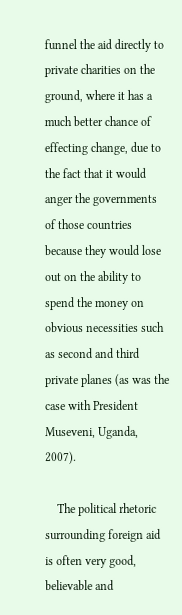funnel the aid directly to private charities on the ground, where it has a much better chance of effecting change, due to the fact that it would anger the governments of those countries because they would lose out on the ability to spend the money on obvious necessities such as second and third private planes (as was the case with President Museveni, Uganda, 2007).

    The political rhetoric surrounding foreign aid is often very good, believable and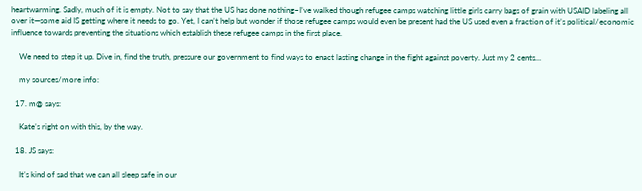heartwarming. Sadly, much of it is empty. Not to say that the US has done nothing–I’ve walked though refugee camps watching little girls carry bags of grain with USAID labeling all over it—some aid IS getting where it needs to go. Yet, I can’t help but wonder if those refugee camps would even be present had the US used even a fraction of it’s political/economic influence towards preventing the situations which establish these refugee camps in the first place.

    We need to step it up. Dive in, find the truth, pressure our government to find ways to enact lasting change in the fight against poverty. Just my 2 cents…

    my sources/more info:

  17. m@ says:

    Kate’s right on with this, by the way.

  18. JS says:

    It’s kind of sad that we can all sleep safe in our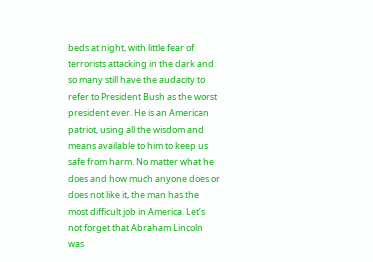beds at night, with little fear of terrorists attacking in the dark and so many still have the audacity to refer to President Bush as the worst president ever. He is an American patriot, using all the wisdom and means available to him to keep us safe from harm. No matter what he does and how much anyone does or does not like it, the man has the most difficult job in America. Let’s not forget that Abraham Lincoln was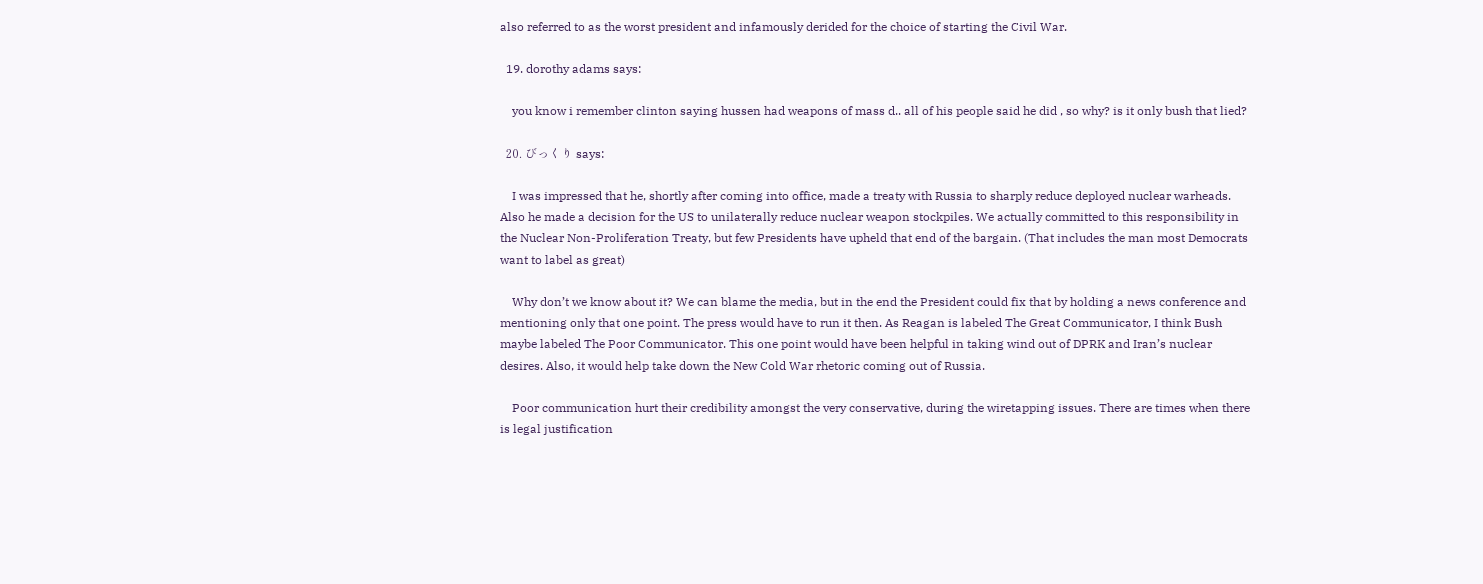also referred to as the worst president and infamously derided for the choice of starting the Civil War.

  19. dorothy adams says:

    you know i remember clinton saying hussen had weapons of mass d.. all of his people said he did , so why? is it only bush that lied?

  20. びっくり says:

    I was impressed that he, shortly after coming into office, made a treaty with Russia to sharply reduce deployed nuclear warheads. Also he made a decision for the US to unilaterally reduce nuclear weapon stockpiles. We actually committed to this responsibility in the Nuclear Non-Proliferation Treaty, but few Presidents have upheld that end of the bargain. (That includes the man most Democrats want to label as great)

    Why don’t we know about it? We can blame the media, but in the end the President could fix that by holding a news conference and mentioning only that one point. The press would have to run it then. As Reagan is labeled The Great Communicator, I think Bush maybe labeled The Poor Communicator. This one point would have been helpful in taking wind out of DPRK and Iran’s nuclear desires. Also, it would help take down the New Cold War rhetoric coming out of Russia.

    Poor communication hurt their credibility amongst the very conservative, during the wiretapping issues. There are times when there is legal justification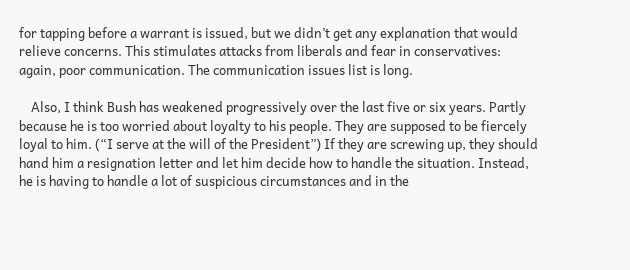for tapping before a warrant is issued, but we didn’t get any explanation that would relieve concerns. This stimulates attacks from liberals and fear in conservatives: again, poor communication. The communication issues list is long.

    Also, I think Bush has weakened progressively over the last five or six years. Partly because he is too worried about loyalty to his people. They are supposed to be fiercely loyal to him. (“I serve at the will of the President”) If they are screwing up, they should hand him a resignation letter and let him decide how to handle the situation. Instead, he is having to handle a lot of suspicious circumstances and in the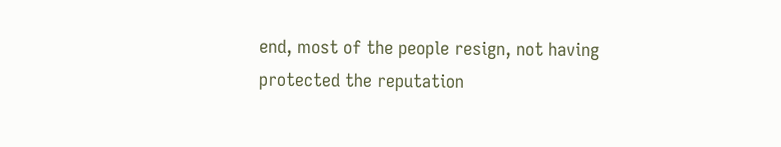end, most of the people resign, not having protected the reputation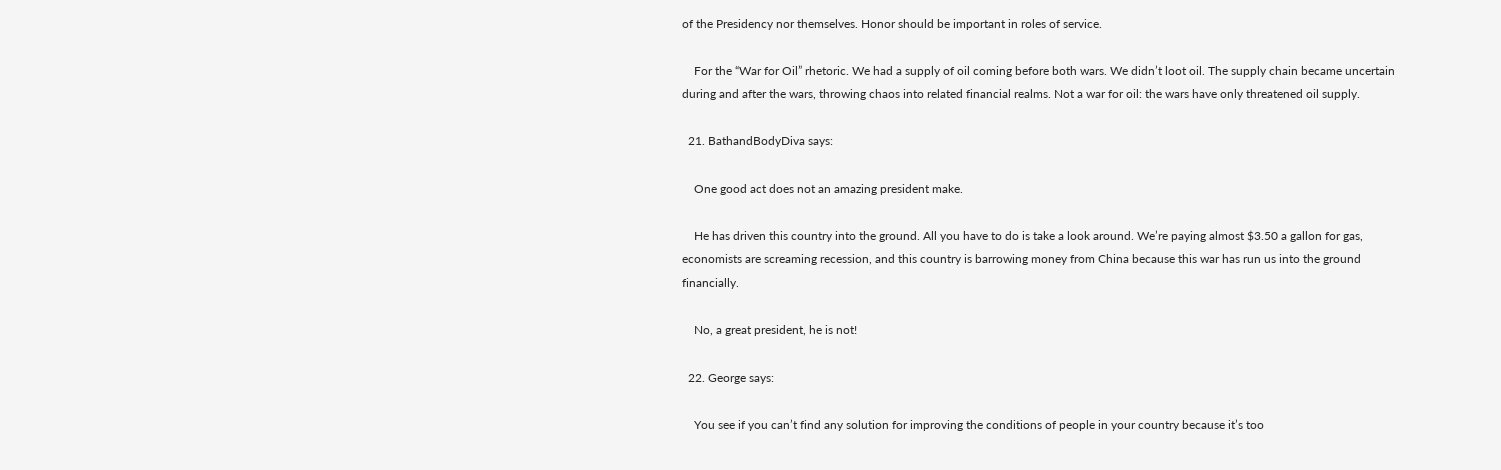of the Presidency nor themselves. Honor should be important in roles of service.

    For the “War for Oil” rhetoric. We had a supply of oil coming before both wars. We didn’t loot oil. The supply chain became uncertain during and after the wars, throwing chaos into related financial realms. Not a war for oil: the wars have only threatened oil supply.

  21. BathandBodyDiva says:

    One good act does not an amazing president make.

    He has driven this country into the ground. All you have to do is take a look around. We’re paying almost $3.50 a gallon for gas, economists are screaming recession, and this country is barrowing money from China because this war has run us into the ground financially.

    No, a great president, he is not!

  22. George says:

    You see if you can’t find any solution for improving the conditions of people in your country because it’s too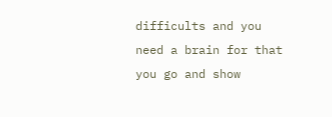difficults and you need a brain for that you go and show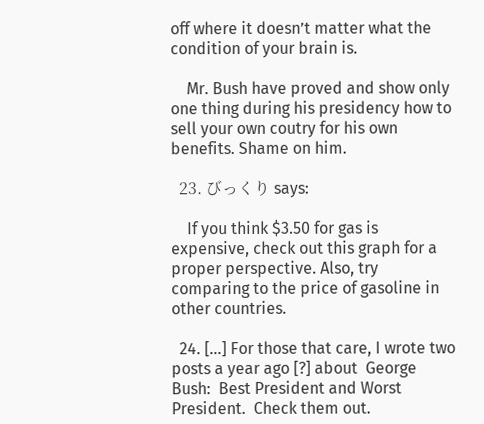off where it doesn’t matter what the condition of your brain is.

    Mr. Bush have proved and show only one thing during his presidency how to sell your own coutry for his own benefits. Shame on him.

  23. びっくり says:

    If you think $3.50 for gas is expensive, check out this graph for a proper perspective. Also, try comparing to the price of gasoline in other countries.

  24. […] For those that care, I wrote two posts a year ago [?] about  George Bush:  Best President and Worst President.  Check them out.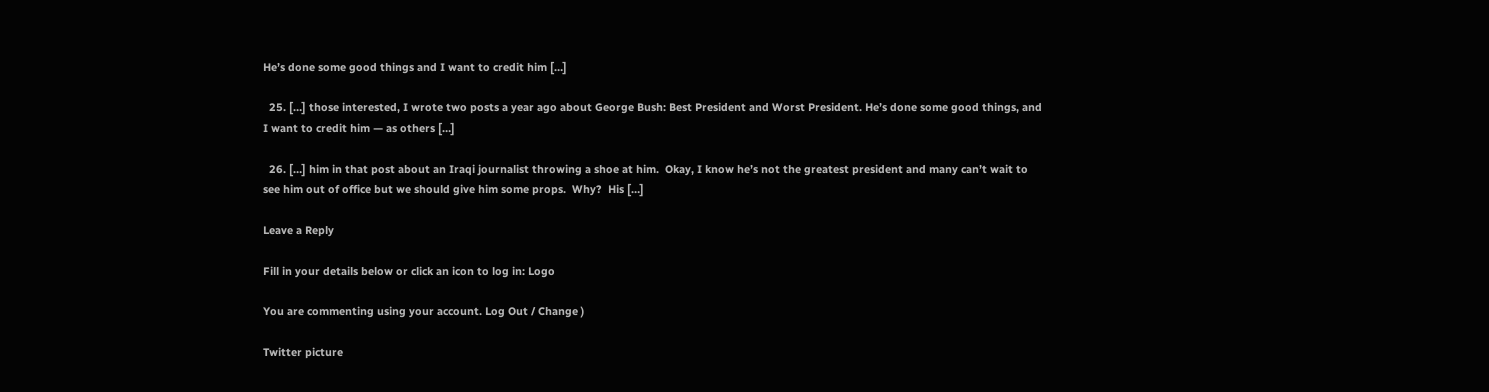He’s done some good things and I want to credit him […]

  25. […] those interested, I wrote two posts a year ago about George Bush: Best President and Worst President. He’s done some good things, and I want to credit him — as others […]

  26. […] him in that post about an Iraqi journalist throwing a shoe at him.  Okay, I know he’s not the greatest president and many can’t wait to see him out of office but we should give him some props.  Why?  His […]

Leave a Reply

Fill in your details below or click an icon to log in: Logo

You are commenting using your account. Log Out / Change )

Twitter picture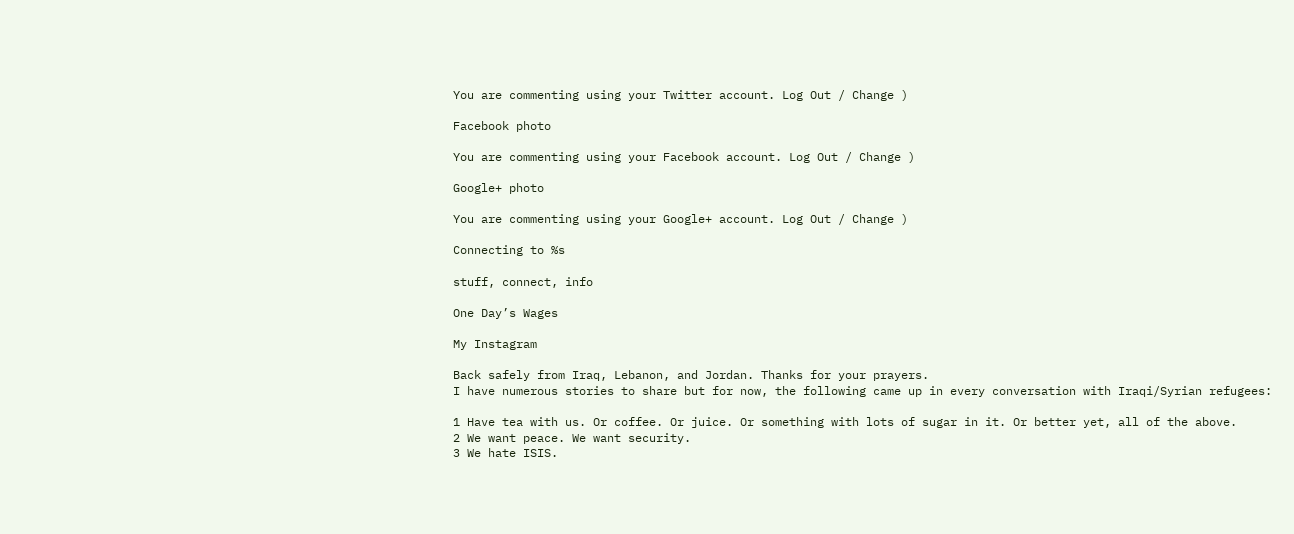You are commenting using your Twitter account. Log Out / Change )

Facebook photo

You are commenting using your Facebook account. Log Out / Change )

Google+ photo

You are commenting using your Google+ account. Log Out / Change )

Connecting to %s

stuff, connect, info

One Day’s Wages

My Instagram

Back safely from Iraq, Lebanon, and Jordan. Thanks for your prayers.
I have numerous stories to share but for now, the following came up in every conversation with Iraqi/Syrian refugees:

1 Have tea with us. Or coffee. Or juice. Or something with lots of sugar in it. Or better yet, all of the above.
2 We want peace. We want security.
3 We hate ISIS.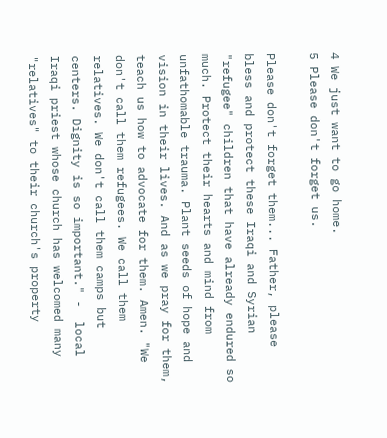4 We just want to go home.
5 Please don't forget us.

Please don't forget them... Father, please bless and protect these Iraqi and Syrian "refugee" children that have already endured so much. Protect their hearts and mind from unfathomable trauma. Plant seeds of hope and vision in their lives. And as we pray for them, teach us how to advocate for them. Amen. "We don't call them refugees. We call them relatives. We don't call them camps but centers. Dignity is so important." -  local Iraqi priest whose church has welcomed many "relatives" to their church's property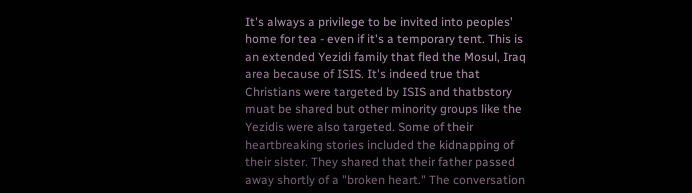It's always a privilege to be invited into peoples' home for tea - even if it's a temporary tent. This is an extended Yezidi family that fled the Mosul, Iraq area because of ISIS. It's indeed true that Christians were targeted by ISIS and thatbstory muat be shared but other minority groups like the Yezidis were also targeted. Some of their heartbreaking stories included the kidnapping of their sister. They shared that their father passed away shortly of a "broken heart." The conversation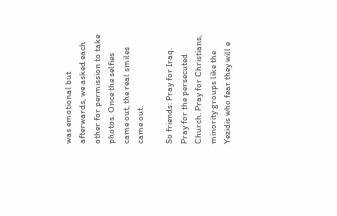was emotional but afterwards, we asked each other for permission to take photos. Once the selfies came out, the real smiles came out.

So friends: Pray for Iraq. Pray for the persecuted Church. Pray for Christians, minority groups like the Yezidis who fear they will e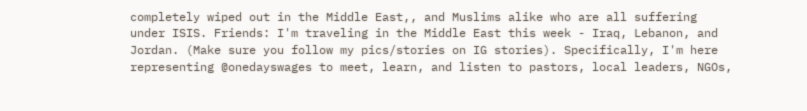completely wiped out in the Middle East,, and Muslims alike who are all suffering under ISIS. Friends: I'm traveling in the Middle East this week - Iraq, Lebanon, and Jordan. (Make sure you follow my pics/stories on IG stories). Specifically, I'm here representing @onedayswages to meet, learn, and listen to pastors, local leaders, NGOs,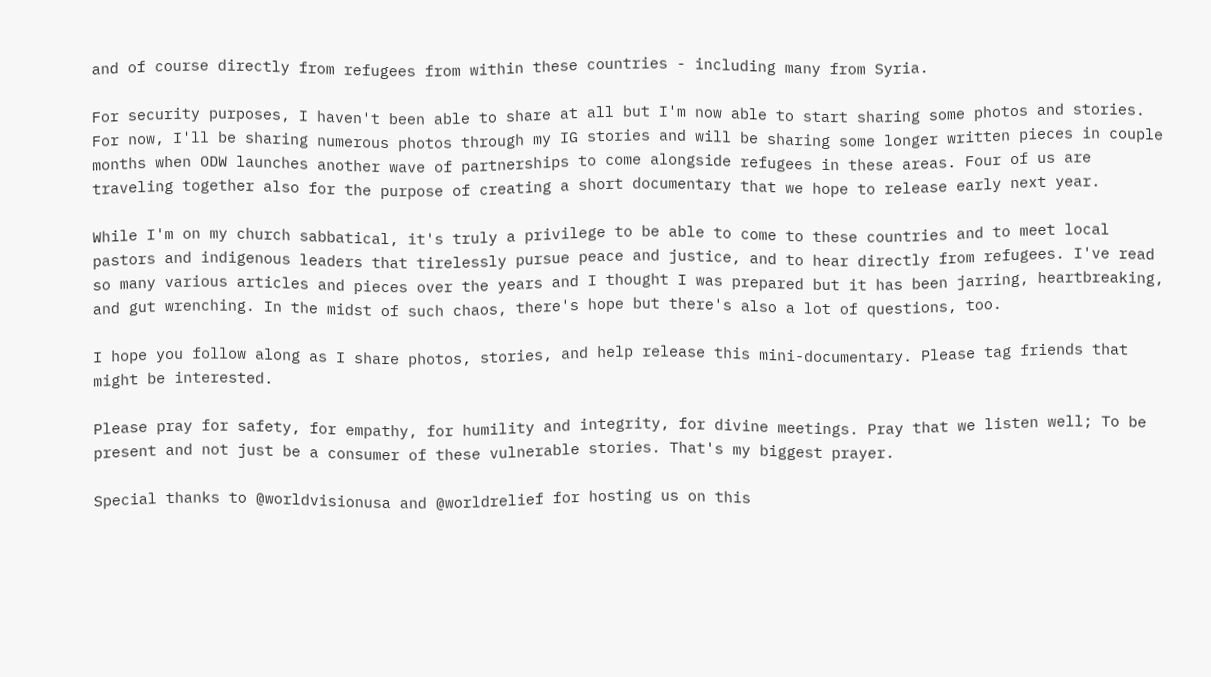and of course directly from refugees from within these countries - including many from Syria.

For security purposes, I haven't been able to share at all but I'm now able to start sharing some photos and stories. For now, I'll be sharing numerous photos through my IG stories and will be sharing some longer written pieces in couple months when ODW launches another wave of partnerships to come alongside refugees in these areas. Four of us are traveling together also for the purpose of creating a short documentary that we hope to release early next year.

While I'm on my church sabbatical, it's truly a privilege to be able to come to these countries and to meet local pastors and indigenous leaders that tirelessly pursue peace and justice, and to hear directly from refugees. I've read so many various articles and pieces over the years and I thought I was prepared but it has been jarring, heartbreaking,  and gut wrenching. In the midst of such chaos, there's hope but there's also a lot of questions, too.

I hope you follow along as I share photos, stories, and help release this mini-documentary. Please tag friends that might be interested.

Please pray for safety, for empathy, for humility and integrity, for divine meetings. Pray that we listen well; To be present and not just be a consumer of these vulnerable stories. That's my biggest prayer.

Special thanks to @worldvisionusa and @worldrelief for hosting us on this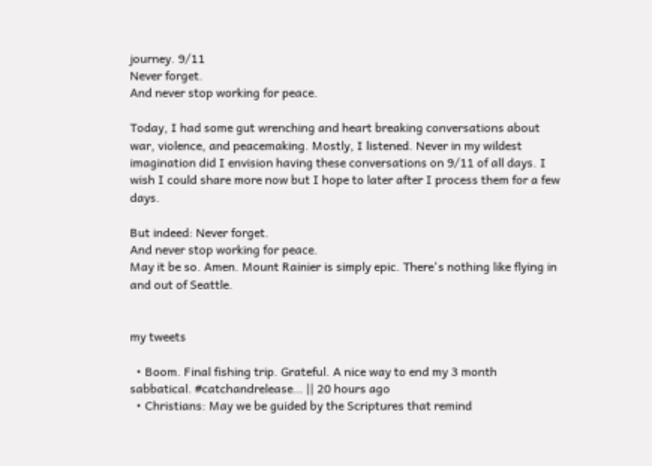journey. 9/11
Never forget.
And never stop working for peace.

Today, I had some gut wrenching and heart breaking conversations about war, violence, and peacemaking. Mostly, I listened. Never in my wildest imagination did I envision having these conversations on 9/11 of all days. I wish I could share more now but I hope to later after I process them for a few days.

But indeed: Never forget.
And never stop working for peace.
May it be so. Amen. Mount Rainier is simply epic. There's nothing like flying in and out of Seattle.


my tweets

  • Boom. Final fishing trip. Grateful. A nice way to end my 3 month sabbatical. #catchandrelease… || 20 hours ago
  • Christians: May we be guided by the Scriptures that remind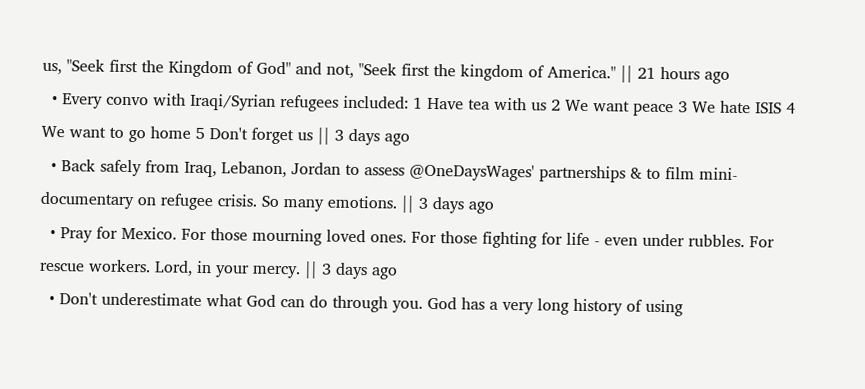us, "Seek first the Kingdom of God" and not, "Seek first the kingdom of America." || 21 hours ago
  • Every convo with Iraqi/Syrian refugees included: 1 Have tea with us 2 We want peace 3 We hate ISIS 4 We want to go home 5 Don't forget us || 3 days ago
  • Back safely from Iraq, Lebanon, Jordan to assess @OneDaysWages' partnerships & to film mini-documentary on refugee crisis. So many emotions. || 3 days ago
  • Pray for Mexico. For those mourning loved ones. For those fighting for life - even under rubbles. For rescue workers. Lord, in your mercy. || 3 days ago
  • Don't underestimate what God can do through you. God has a very long history of using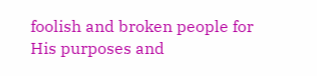foolish and broken people for His purposes and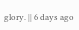glory. || 6 days ago